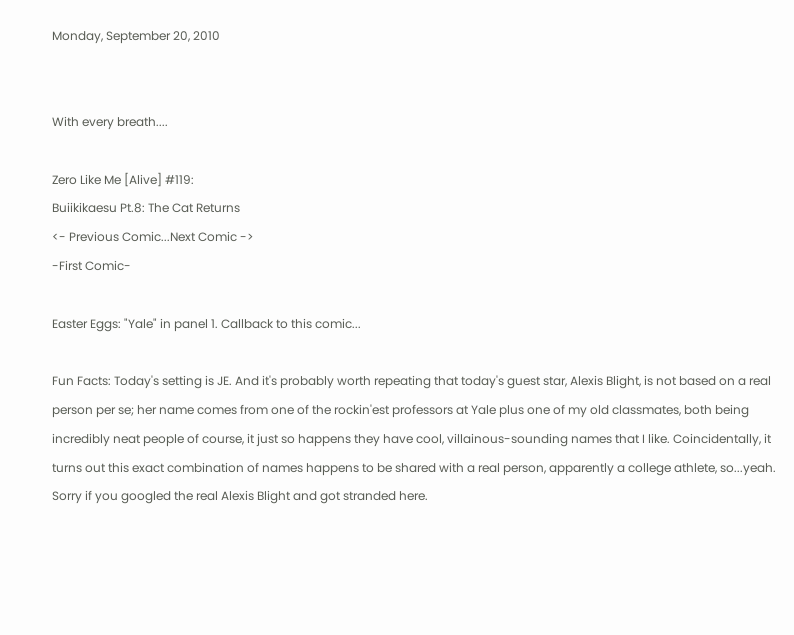Monday, September 20, 2010


With every breath....

Zero Like Me [Alive] #119:
Buiikikaesu Pt.8: The Cat Returns
<- Previous Comic...Next Comic ->
-First Comic-

Easter Eggs: "Yale" in panel 1. Callback to this comic...

Fun Facts: Today's setting is JE. And it's probably worth repeating that today's guest star, Alexis Blight, is not based on a real person per se; her name comes from one of the rockin'est professors at Yale plus one of my old classmates, both being incredibly neat people of course, it just so happens they have cool, villainous-sounding names that I like. Coincidentally, it turns out this exact combination of names happens to be shared with a real person, apparently a college athlete, so...yeah. Sorry if you googled the real Alexis Blight and got stranded here.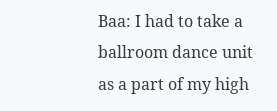Baa: I had to take a ballroom dance unit as a part of my high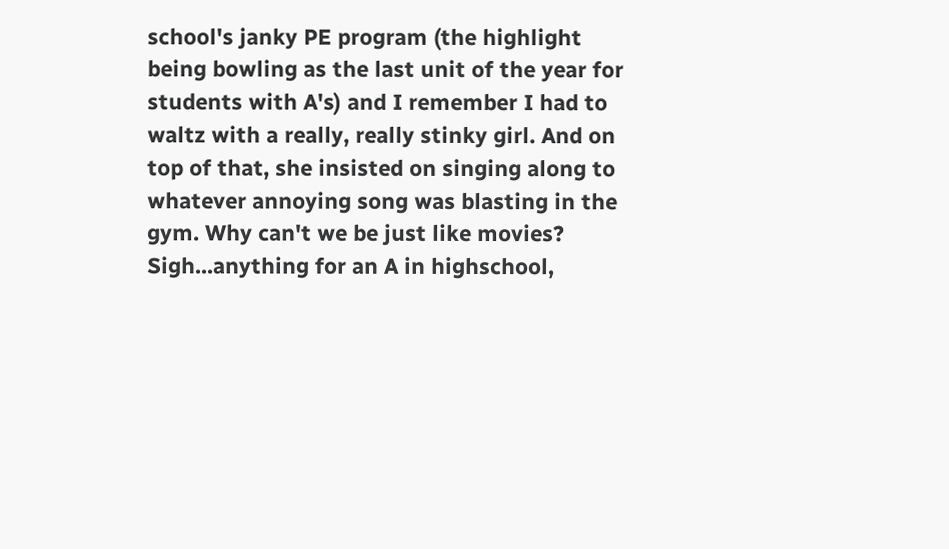school's janky PE program (the highlight being bowling as the last unit of the year for students with A's) and I remember I had to waltz with a really, really stinky girl. And on top of that, she insisted on singing along to whatever annoying song was blasting in the gym. Why can't we be just like movies? Sigh...anything for an A in highschool,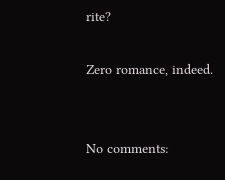rite?

Zero romance, indeed.


No comments: